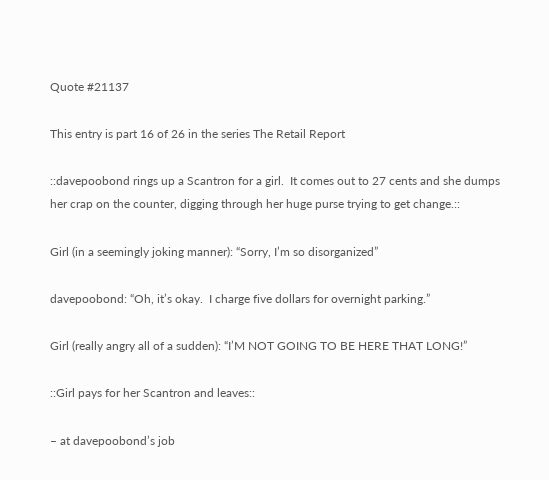Quote #21137

This entry is part 16 of 26 in the series The Retail Report

::davepoobond rings up a Scantron for a girl.  It comes out to 27 cents and she dumps her crap on the counter, digging through her huge purse trying to get change.::

Girl (in a seemingly joking manner): “Sorry, I’m so disorganized”

davepoobond: “Oh, it’s okay.  I charge five dollars for overnight parking.”

Girl (really angry all of a sudden): “I’M NOT GOING TO BE HERE THAT LONG!”

::Girl pays for her Scantron and leaves::

– at davepoobond’s job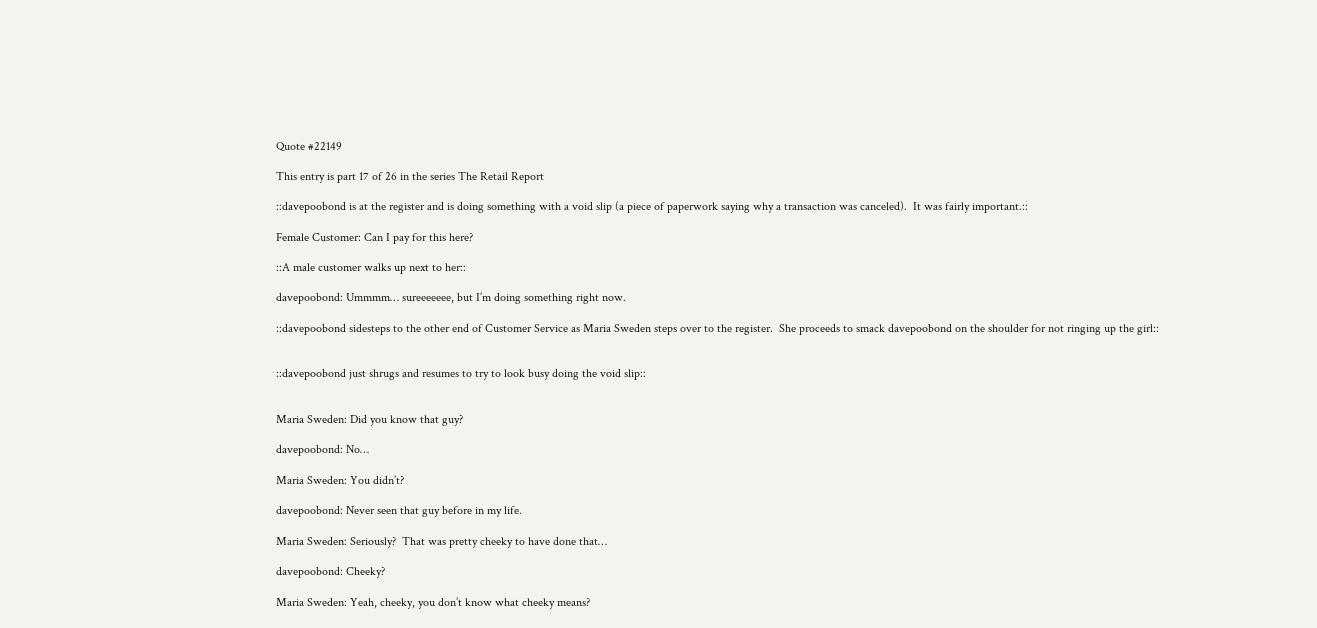Quote #22149

This entry is part 17 of 26 in the series The Retail Report

::davepoobond is at the register and is doing something with a void slip (a piece of paperwork saying why a transaction was canceled).  It was fairly important.::

Female Customer: Can I pay for this here?

::A male customer walks up next to her::

davepoobond: Ummmm… sureeeeeee, but I’m doing something right now.

::davepoobond sidesteps to the other end of Customer Service as Maria Sweden steps over to the register.  She proceeds to smack davepoobond on the shoulder for not ringing up the girl::


::davepoobond just shrugs and resumes to try to look busy doing the void slip::


Maria Sweden: Did you know that guy?

davepoobond: No…

Maria Sweden: You didn’t?

davepoobond: Never seen that guy before in my life.

Maria Sweden: Seriously?  That was pretty cheeky to have done that…

davepoobond: Cheeky?

Maria Sweden: Yeah, cheeky, you don’t know what cheeky means?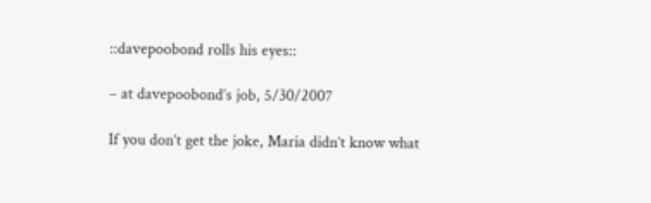::davepoobond rolls his eyes::

– at davepoobond’s job, 5/30/2007

If you don’t get the joke, Maria didn’t know what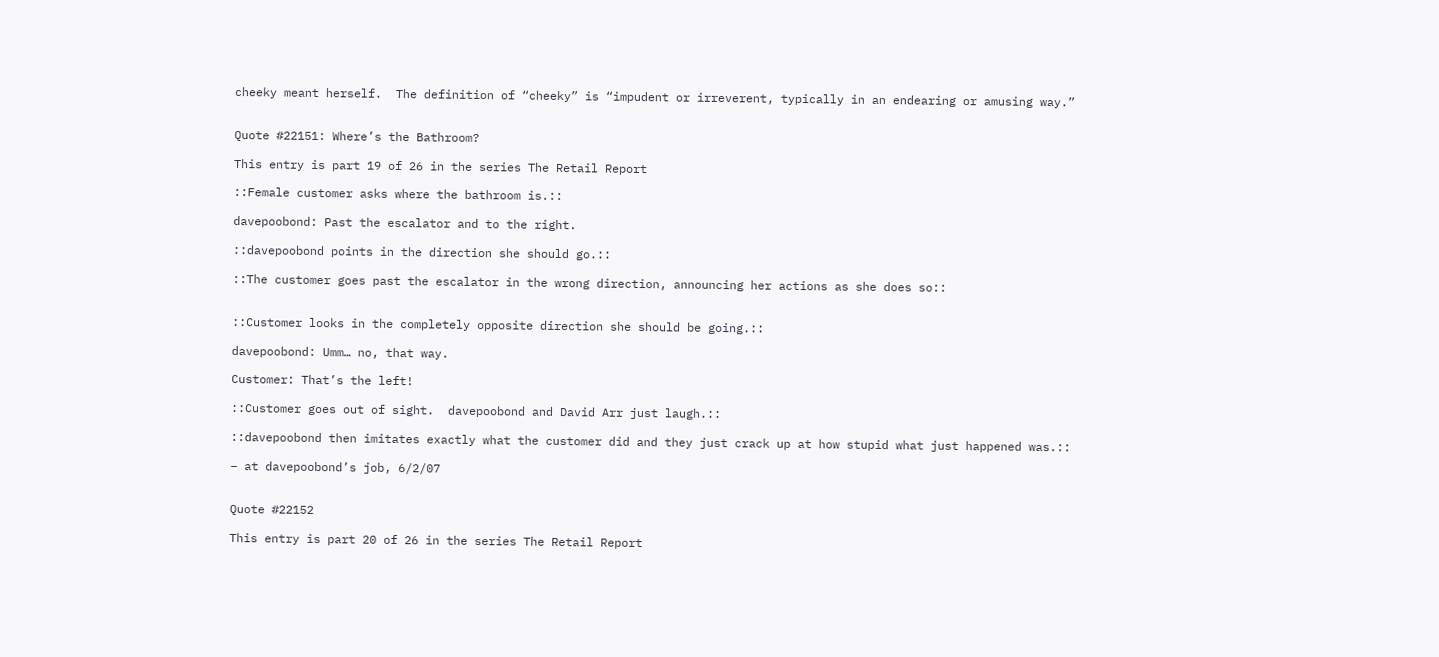cheeky meant herself.  The definition of “cheeky” is “impudent or irreverent, typically in an endearing or amusing way.”


Quote #22151: Where’s the Bathroom?

This entry is part 19 of 26 in the series The Retail Report

::Female customer asks where the bathroom is.::

davepoobond: Past the escalator and to the right.

::davepoobond points in the direction she should go.::

::The customer goes past the escalator in the wrong direction, announcing her actions as she does so::


::Customer looks in the completely opposite direction she should be going.::

davepoobond: Umm… no, that way.

Customer: That’s the left!

::Customer goes out of sight.  davepoobond and David Arr just laugh.::

::davepoobond then imitates exactly what the customer did and they just crack up at how stupid what just happened was.::

– at davepoobond’s job, 6/2/07


Quote #22152

This entry is part 20 of 26 in the series The Retail Report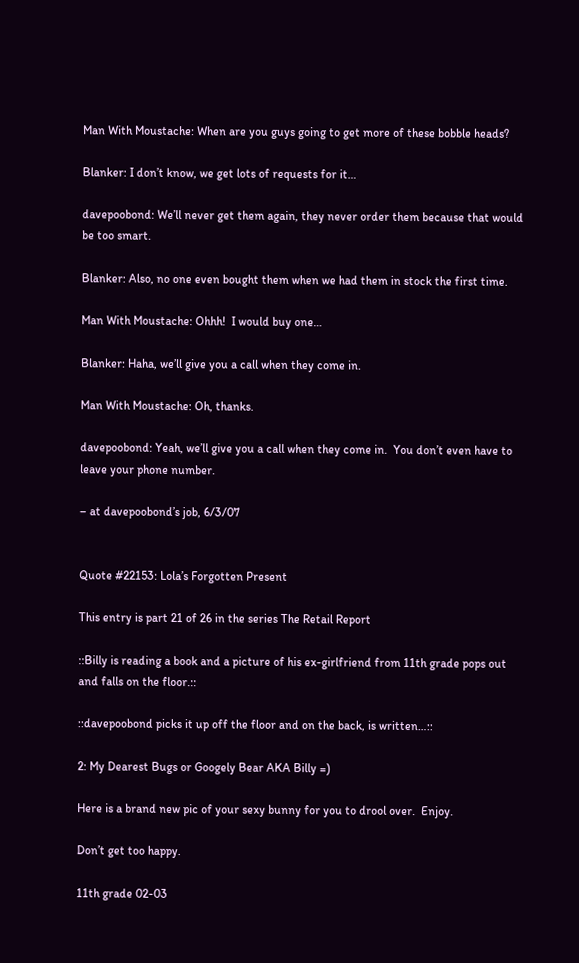Man With Moustache: When are you guys going to get more of these bobble heads?

Blanker: I don’t know, we get lots of requests for it…

davepoobond: We’ll never get them again, they never order them because that would be too smart.

Blanker: Also, no one even bought them when we had them in stock the first time.

Man With Moustache: Ohhh!  I would buy one…

Blanker: Haha, we’ll give you a call when they come in.

Man With Moustache: Oh, thanks.

davepoobond: Yeah, we’ll give you a call when they come in.  You don’t even have to leave your phone number.

– at davepoobond’s job, 6/3/07


Quote #22153: Lola’s Forgotten Present

This entry is part 21 of 26 in the series The Retail Report

::Billy is reading a book and a picture of his ex-girlfriend from 11th grade pops out and falls on the floor.::

::davepoobond picks it up off the floor and on the back, is written…::

2: My Dearest Bugs or Googely Bear AKA Billy =)

Here is a brand new pic of your sexy bunny for you to drool over.  Enjoy.

Don’t get too happy.

11th grade 02-03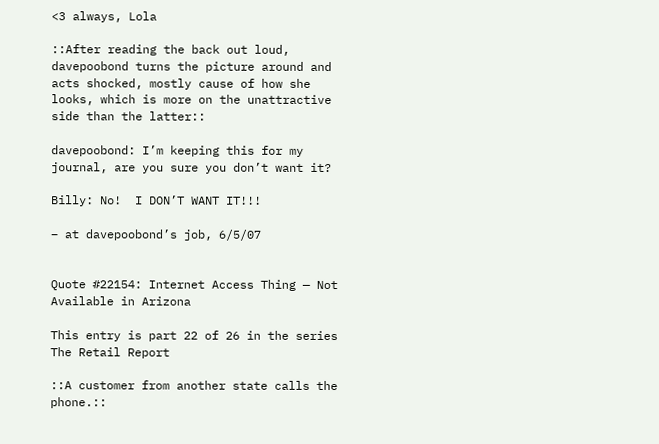<3 always, Lola

::After reading the back out loud, davepoobond turns the picture around and acts shocked, mostly cause of how she looks, which is more on the unattractive side than the latter::

davepoobond: I’m keeping this for my journal, are you sure you don’t want it?

Billy: No!  I DON’T WANT IT!!!

– at davepoobond’s job, 6/5/07


Quote #22154: Internet Access Thing — Not Available in Arizona

This entry is part 22 of 26 in the series The Retail Report

::A customer from another state calls the phone.::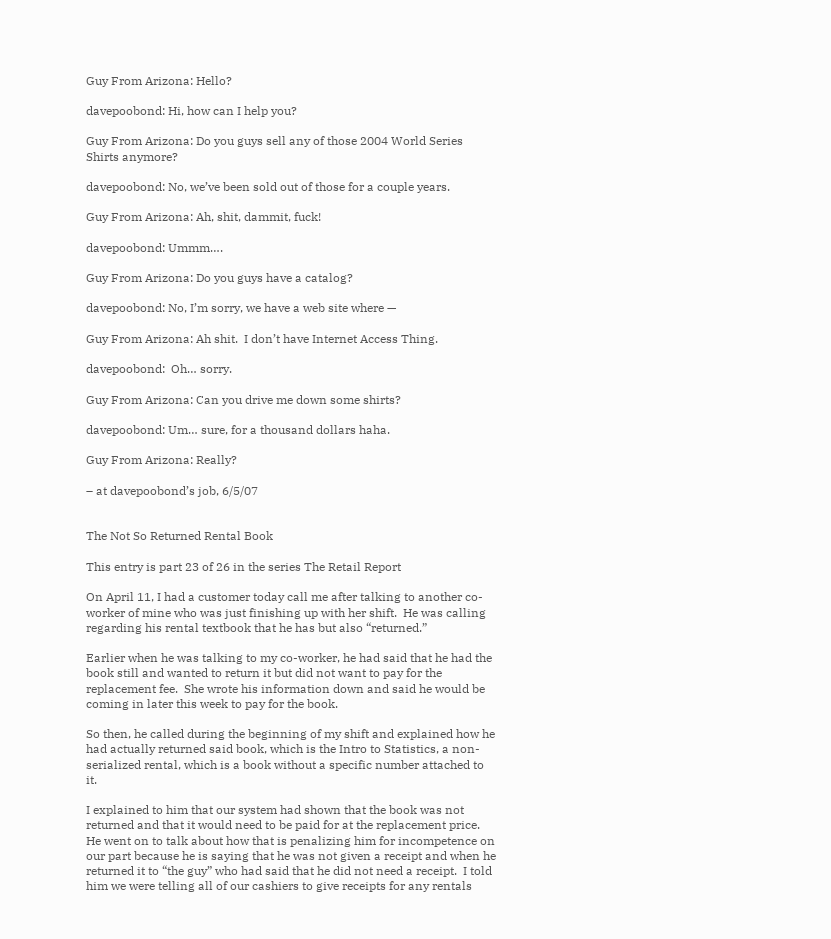Guy From Arizona: Hello?

davepoobond: Hi, how can I help you?

Guy From Arizona: Do you guys sell any of those 2004 World Series Shirts anymore?

davepoobond: No, we’ve been sold out of those for a couple years.

Guy From Arizona: Ah, shit, dammit, fuck!

davepoobond: Ummm….

Guy From Arizona: Do you guys have a catalog?

davepoobond: No, I’m sorry, we have a web site where —

Guy From Arizona: Ah shit.  I don’t have Internet Access Thing.

davepoobond:  Oh… sorry.

Guy From Arizona: Can you drive me down some shirts?

davepoobond: Um… sure, for a thousand dollars haha.

Guy From Arizona: Really?

– at davepoobond’s job, 6/5/07


The Not So Returned Rental Book

This entry is part 23 of 26 in the series The Retail Report

On April 11, I had a customer today call me after talking to another co-worker of mine who was just finishing up with her shift.  He was calling regarding his rental textbook that he has but also “returned.”

Earlier when he was talking to my co-worker, he had said that he had the book still and wanted to return it but did not want to pay for the replacement fee.  She wrote his information down and said he would be coming in later this week to pay for the book.

So then, he called during the beginning of my shift and explained how he had actually returned said book, which is the Intro to Statistics, a non-serialized rental, which is a book without a specific number attached to it.

I explained to him that our system had shown that the book was not returned and that it would need to be paid for at the replacement price.  He went on to talk about how that is penalizing him for incompetence on our part because he is saying that he was not given a receipt and when he returned it to “the guy” who had said that he did not need a receipt.  I told him we were telling all of our cashiers to give receipts for any rentals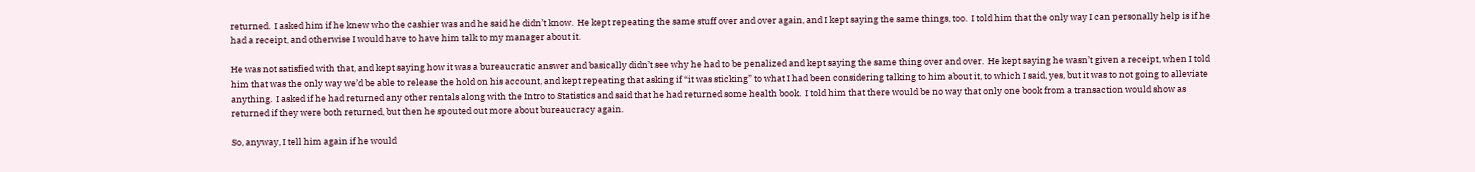returned.  I asked him if he knew who the cashier was and he said he didn’t know.  He kept repeating the same stuff over and over again, and I kept saying the same things, too.  I told him that the only way I can personally help is if he had a receipt, and otherwise I would have to have him talk to my manager about it.

He was not satisfied with that, and kept saying how it was a bureaucratic answer and basically didn’t see why he had to be penalized and kept saying the same thing over and over.  He kept saying he wasn’t given a receipt, when I told him that was the only way we’d be able to release the hold on his account, and kept repeating that asking if “it was sticking” to what I had been considering talking to him about it, to which I said, yes, but it was to not going to alleviate anything.  I asked if he had returned any other rentals along with the Intro to Statistics and said that he had returned some health book.  I told him that there would be no way that only one book from a transaction would show as returned if they were both returned, but then he spouted out more about bureaucracy again.

So, anyway, I tell him again if he would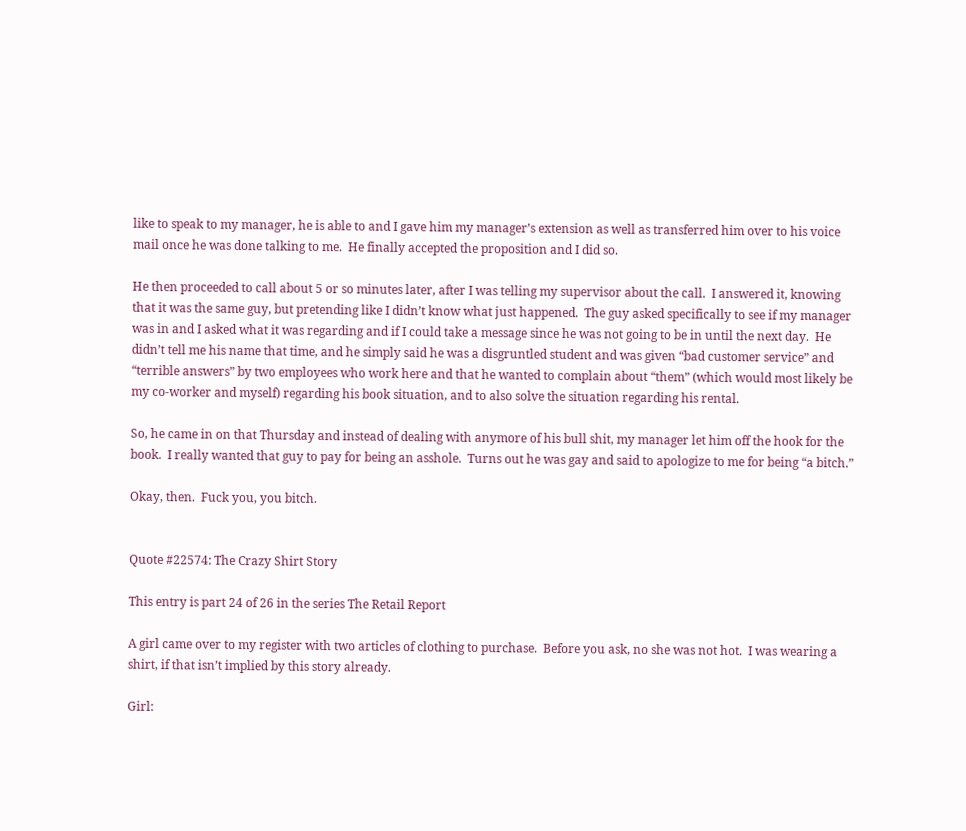like to speak to my manager, he is able to and I gave him my manager’s extension as well as transferred him over to his voice mail once he was done talking to me.  He finally accepted the proposition and I did so.

He then proceeded to call about 5 or so minutes later, after I was telling my supervisor about the call.  I answered it, knowing that it was the same guy, but pretending like I didn’t know what just happened.  The guy asked specifically to see if my manager was in and I asked what it was regarding and if I could take a message since he was not going to be in until the next day.  He didn’t tell me his name that time, and he simply said he was a disgruntled student and was given “bad customer service” and “terrible answers” by two employees who work here and that he wanted to complain about “them” (which would most likely be my co-worker and myself) regarding his book situation, and to also solve the situation regarding his rental.

So, he came in on that Thursday and instead of dealing with anymore of his bull shit, my manager let him off the hook for the book.  I really wanted that guy to pay for being an asshole.  Turns out he was gay and said to apologize to me for being “a bitch.”

Okay, then.  Fuck you, you bitch.


Quote #22574: The Crazy Shirt Story

This entry is part 24 of 26 in the series The Retail Report

A girl came over to my register with two articles of clothing to purchase.  Before you ask, no she was not hot.  I was wearing a shirt, if that isn’t implied by this story already.

Girl: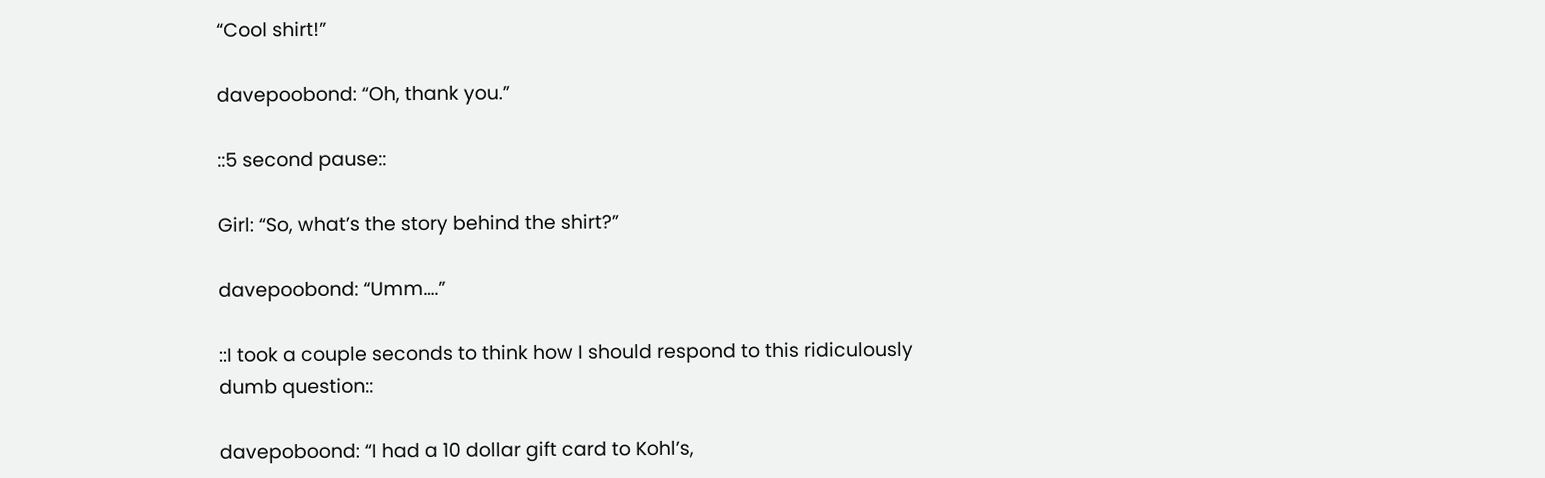“Cool shirt!”

davepoobond: “Oh, thank you.”

::5 second pause::

Girl: “So, what’s the story behind the shirt?”

davepoobond: “Umm….”

::I took a couple seconds to think how I should respond to this ridiculously dumb question::

davepoboond: “I had a 10 dollar gift card to Kohl’s,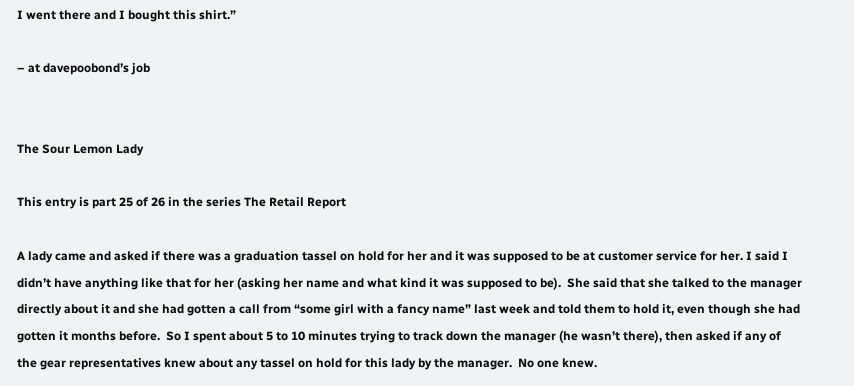I went there and I bought this shirt.”

– at davepoobond’s job


The Sour Lemon Lady

This entry is part 25 of 26 in the series The Retail Report

A lady came and asked if there was a graduation tassel on hold for her and it was supposed to be at customer service for her. I said I didn’t have anything like that for her (asking her name and what kind it was supposed to be).  She said that she talked to the manager directly about it and she had gotten a call from “some girl with a fancy name” last week and told them to hold it, even though she had gotten it months before.  So I spent about 5 to 10 minutes trying to track down the manager (he wasn’t there), then asked if any of the gear representatives knew about any tassel on hold for this lady by the manager.  No one knew.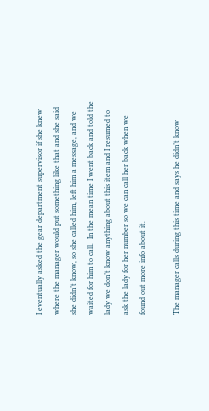I eventually asked the gear department supervisor if she knew where the manager would put something like that and she said she didn’t know, so she called him, left him a message, and we waited for him to call.  In the mean time I went back and told the lady we don’t know anything about this item and I resumed to ask the lady for her number so we can call her back when we found out more info about it.

The manager calls during this time and says he didn’t know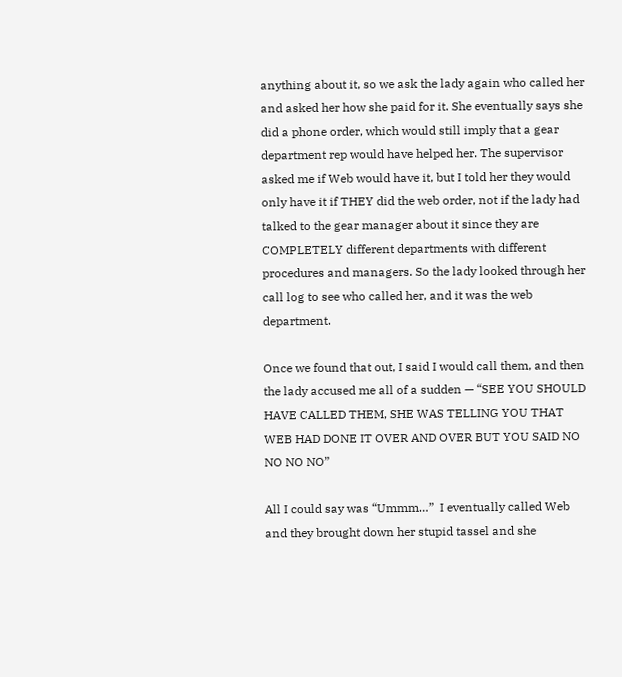anything about it, so we ask the lady again who called her and asked her how she paid for it. She eventually says she did a phone order, which would still imply that a gear department rep would have helped her. The supervisor asked me if Web would have it, but I told her they would only have it if THEY did the web order, not if the lady had talked to the gear manager about it since they are COMPLETELY different departments with different procedures and managers. So the lady looked through her call log to see who called her, and it was the web department.

Once we found that out, I said I would call them, and then the lady accused me all of a sudden — “SEE YOU SHOULD HAVE CALLED THEM, SHE WAS TELLING YOU THAT WEB HAD DONE IT OVER AND OVER BUT YOU SAID NO NO NO NO”

All I could say was “Ummm…”  I eventually called Web and they brought down her stupid tassel and she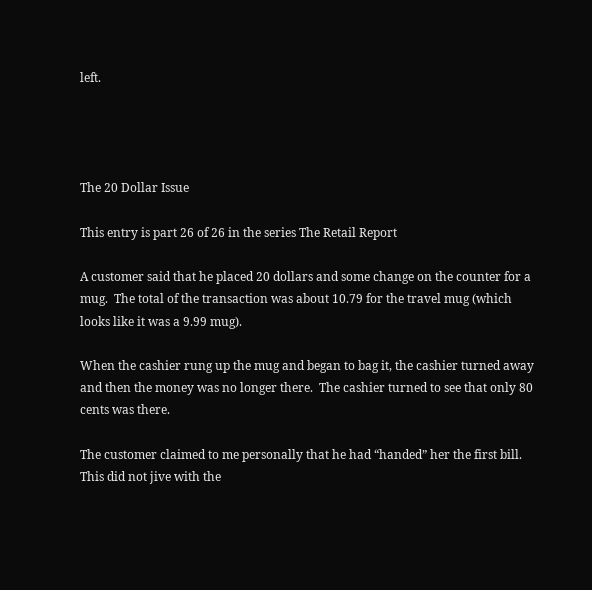left.




The 20 Dollar Issue

This entry is part 26 of 26 in the series The Retail Report

A customer said that he placed 20 dollars and some change on the counter for a mug.  The total of the transaction was about 10.79 for the travel mug (which looks like it was a 9.99 mug).

When the cashier rung up the mug and began to bag it, the cashier turned away and then the money was no longer there.  The cashier turned to see that only 80 cents was there.

The customer claimed to me personally that he had “handed” her the first bill.  This did not jive with the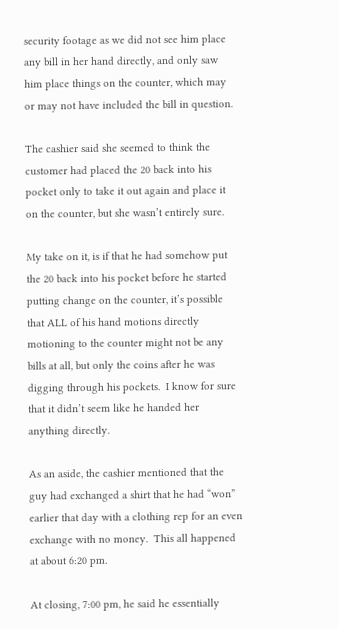security footage as we did not see him place any bill in her hand directly, and only saw him place things on the counter, which may or may not have included the bill in question.

The cashier said she seemed to think the customer had placed the 20 back into his pocket only to take it out again and place it on the counter, but she wasn’t entirely sure.

My take on it, is if that he had somehow put the 20 back into his pocket before he started putting change on the counter, it’s possible that ALL of his hand motions directly motioning to the counter might not be any bills at all, but only the coins after he was digging through his pockets.  I know for sure that it didn’t seem like he handed her anything directly.

As an aside, the cashier mentioned that the guy had exchanged a shirt that he had “won” earlier that day with a clothing rep for an even exchange with no money.  This all happened at about 6:20 pm.

At closing, 7:00 pm, he said he essentially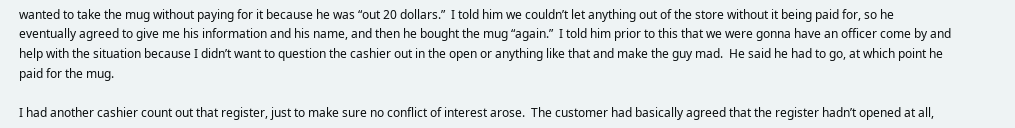wanted to take the mug without paying for it because he was “out 20 dollars.”  I told him we couldn’t let anything out of the store without it being paid for, so he eventually agreed to give me his information and his name, and then he bought the mug “again.”  I told him prior to this that we were gonna have an officer come by and help with the situation because I didn’t want to question the cashier out in the open or anything like that and make the guy mad.  He said he had to go, at which point he paid for the mug.

I had another cashier count out that register, just to make sure no conflict of interest arose.  The customer had basically agreed that the register hadn’t opened at all,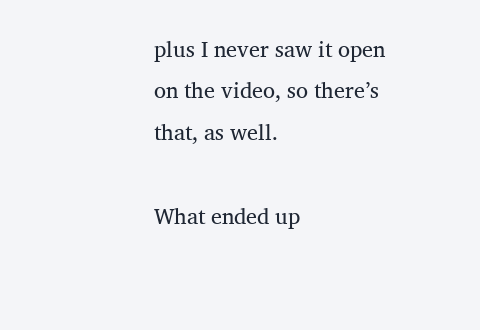plus I never saw it open on the video, so there’s that, as well.

What ended up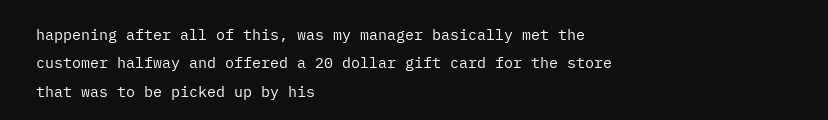happening after all of this, was my manager basically met the customer halfway and offered a 20 dollar gift card for the store that was to be picked up by his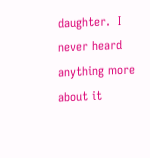daughter.  I never heard anything more about it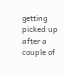getting picked up after a couple of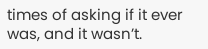times of asking if it ever was, and it wasn’t.